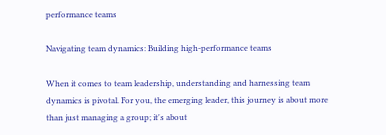performance teams

Navigating team dynamics: Building high-performance teams

When it comes to team leadership, understanding and harnessing team dynamics is pivotal. For you, the emerging leader, this journey is about more than just managing a group; it's about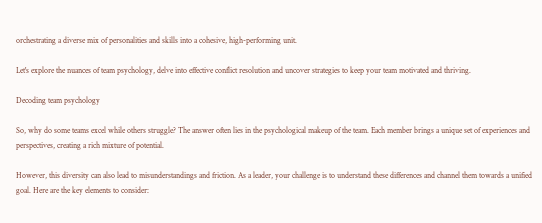orchestrating a diverse mix of personalities and skills into a cohesive, high-performing unit.

Let's explore the nuances of team psychology, delve into effective conflict resolution and uncover strategies to keep your team motivated and thriving.

Decoding team psychology

So, why do some teams excel while others struggle? The answer often lies in the psychological makeup of the team. Each member brings a unique set of experiences and perspectives, creating a rich mixture of potential.

However, this diversity can also lead to misunderstandings and friction. As a leader, your challenge is to understand these differences and channel them towards a unified goal. Here are the key elements to consider: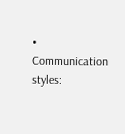• Communication styles: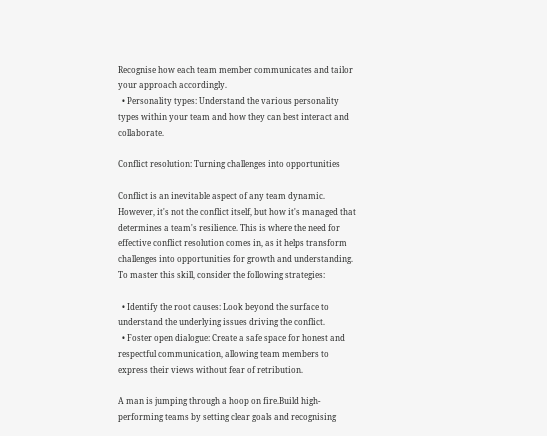Recognise how each team member communicates and tailor your approach accordingly.
  • Personality types: Understand the various personality types within your team and how they can best interact and collaborate.

Conflict resolution: Turning challenges into opportunities

Conflict is an inevitable aspect of any team dynamic. However, it's not the conflict itself, but how it's managed that determines a team's resilience. This is where the need for effective conflict resolution comes in, as it helps transform challenges into opportunities for growth and understanding. To master this skill, consider the following strategies:

  • Identify the root causes: Look beyond the surface to understand the underlying issues driving the conflict.
  • Foster open dialogue: Create a safe space for honest and respectful communication, allowing team members to express their views without fear of retribution.

A man is jumping through a hoop on fire.Build high-performing teams by setting clear goals and recognising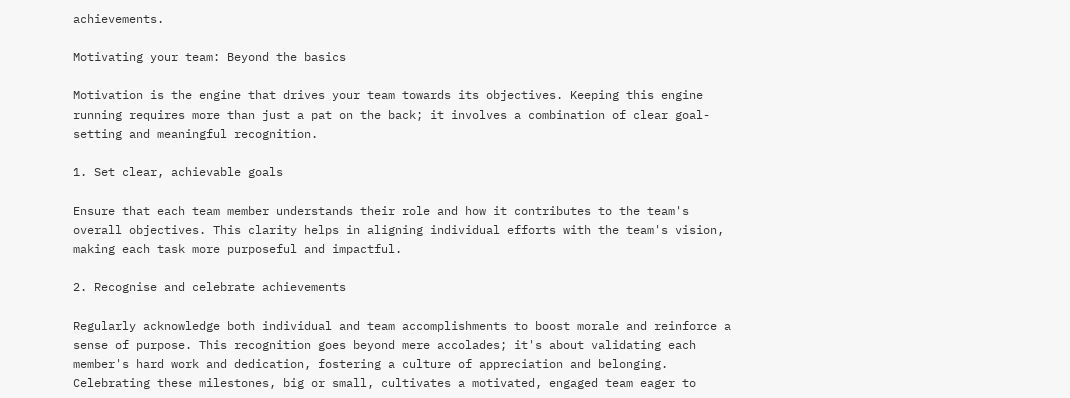achievements.

Motivating your team: Beyond the basics

Motivation is the engine that drives your team towards its objectives. Keeping this engine running requires more than just a pat on the back; it involves a combination of clear goal-setting and meaningful recognition.

1. Set clear, achievable goals

Ensure that each team member understands their role and how it contributes to the team's overall objectives. This clarity helps in aligning individual efforts with the team's vision, making each task more purposeful and impactful.

2. Recognise and celebrate achievements

Regularly acknowledge both individual and team accomplishments to boost morale and reinforce a sense of purpose. This recognition goes beyond mere accolades; it's about validating each member's hard work and dedication, fostering a culture of appreciation and belonging. Celebrating these milestones, big or small, cultivates a motivated, engaged team eager to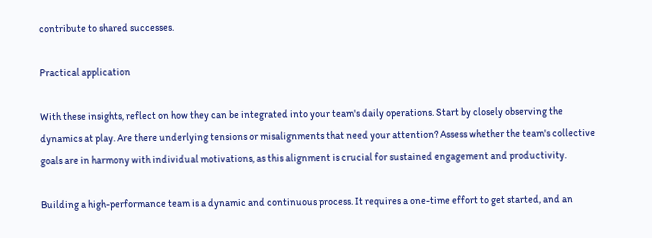contribute to shared successes.

Practical application

With these insights, reflect on how they can be integrated into your team's daily operations. Start by closely observing the dynamics at play. Are there underlying tensions or misalignments that need your attention? Assess whether the team's collective goals are in harmony with individual motivations, as this alignment is crucial for sustained engagement and productivity.

Building a high-performance team is a dynamic and continuous process. It requires a one-time effort to get started, and an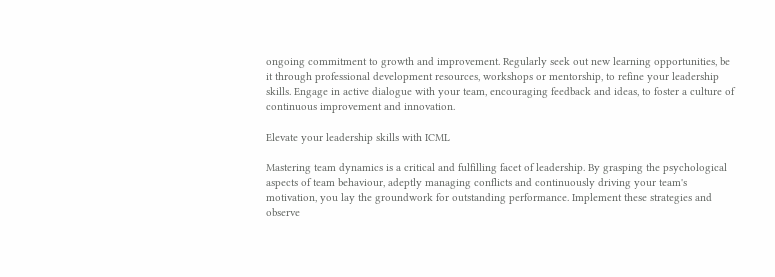ongoing commitment to growth and improvement. Regularly seek out new learning opportunities, be it through professional development resources, workshops or mentorship, to refine your leadership skills. Engage in active dialogue with your team, encouraging feedback and ideas, to foster a culture of continuous improvement and innovation.

Elevate your leadership skills with ICML

Mastering team dynamics is a critical and fulfilling facet of leadership. By grasping the psychological aspects of team behaviour, adeptly managing conflicts and continuously driving your team's motivation, you lay the groundwork for outstanding performance. Implement these strategies and observe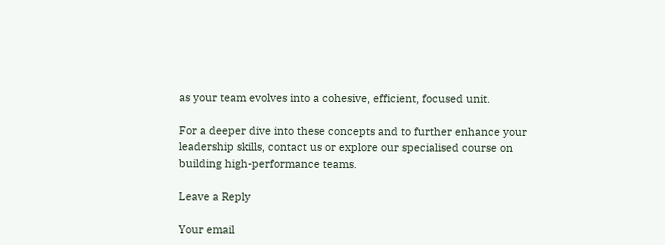as your team evolves into a cohesive, efficient, focused unit.

For a deeper dive into these concepts and to further enhance your leadership skills, contact us or explore our specialised course on building high-performance teams.

Leave a Reply

Your email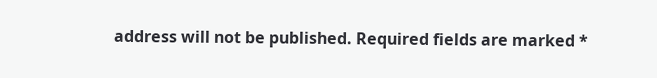address will not be published. Required fields are marked *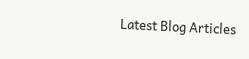Latest Blog Articles